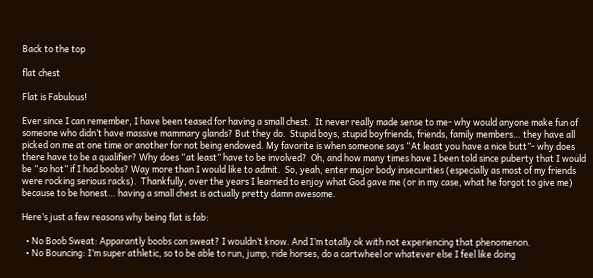Back to the top

flat chest

Flat is Fabulous!

Ever since I can remember, I have been teased for having a small chest.  It never really made sense to me- why would anyone make fun of someone who didn’t have massive mammary glands? But they do.  Stupid boys, stupid boyfriends, friends, family members… they have all picked on me at one time or another for not being endowed. My favorite is when someone says “At least you have a nice butt”- why does there have to be a qualifier? Why does “at least” have to be involved?  Oh, and how many times have I been told since puberty that I would be “so hot” if I had boobs? Way more than I would like to admit.  So, yeah, enter major body insecurities (especially as most of my friends were rocking serious racks).  Thankfully, over the years I learned to enjoy what God gave me (or in my case, what he forgot to give me) because to be honest… having a small chest is actually pretty damn awesome.

Here’s just a few reasons why being flat is fab:

  • No Boob Sweat: Apparantly boobs can sweat? I wouldn’t know. And I’m totally ok with not experiencing that phenomenon.
  • No Bouncing: I’m super athletic, so to be able to run, jump, ride horses, do a cartwheel or whatever else I feel like doing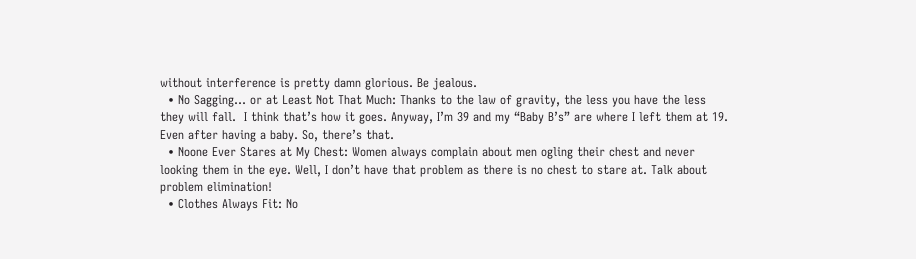without interference is pretty damn glorious. Be jealous.
  • No Sagging… or at Least Not That Much: Thanks to the law of gravity, the less you have the less they will fall.  I think that’s how it goes. Anyway, I’m 39 and my “Baby B’s” are where I left them at 19. Even after having a baby. So, there’s that.
  • Noone Ever Stares at My Chest: Women always complain about men ogling their chest and never looking them in the eye. Well, I don’t have that problem as there is no chest to stare at. Talk about problem elimination!
  • Clothes Always Fit: No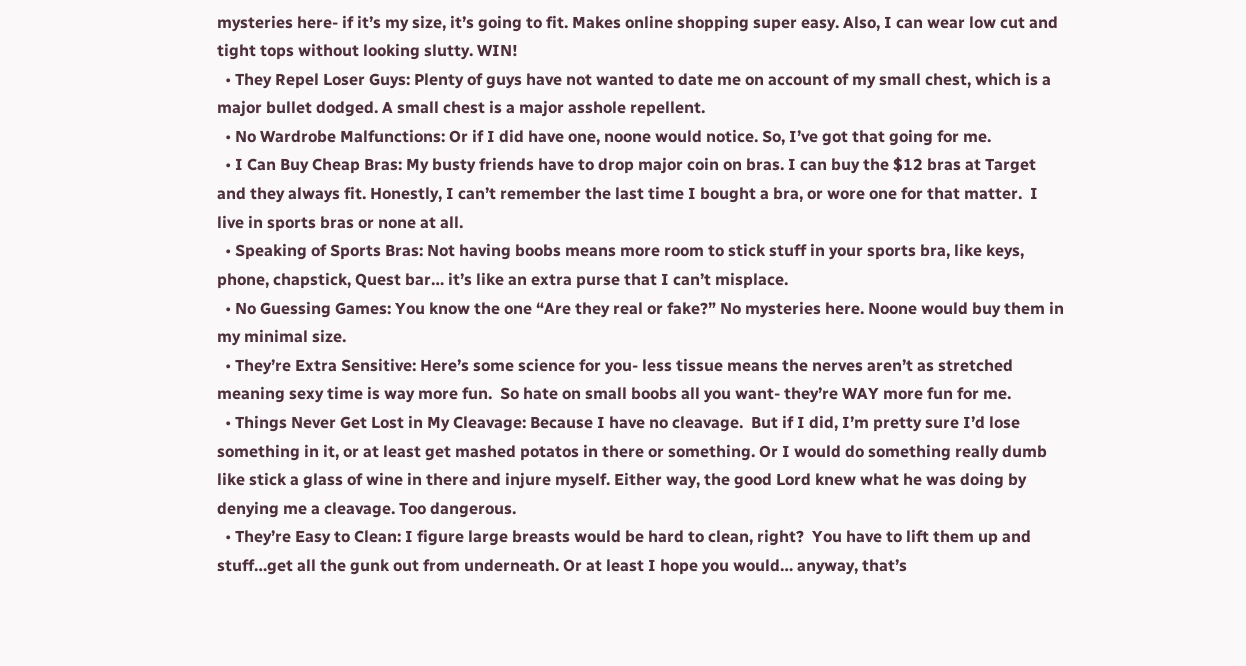mysteries here- if it’s my size, it’s going to fit. Makes online shopping super easy. Also, I can wear low cut and tight tops without looking slutty. WIN!
  • They Repel Loser Guys: Plenty of guys have not wanted to date me on account of my small chest, which is a major bullet dodged. A small chest is a major asshole repellent.
  • No Wardrobe Malfunctions: Or if I did have one, noone would notice. So, I’ve got that going for me.
  • I Can Buy Cheap Bras: My busty friends have to drop major coin on bras. I can buy the $12 bras at Target and they always fit. Honestly, I can’t remember the last time I bought a bra, or wore one for that matter.  I live in sports bras or none at all.
  • Speaking of Sports Bras: Not having boobs means more room to stick stuff in your sports bra, like keys, phone, chapstick, Quest bar… it’s like an extra purse that I can’t misplace.
  • No Guessing Games: You know the one “Are they real or fake?” No mysteries here. Noone would buy them in my minimal size.
  • They’re Extra Sensitive: Here’s some science for you- less tissue means the nerves aren’t as stretched meaning sexy time is way more fun.  So hate on small boobs all you want- they’re WAY more fun for me.
  • Things Never Get Lost in My Cleavage: Because I have no cleavage.  But if I did, I’m pretty sure I’d lose something in it, or at least get mashed potatos in there or something. Or I would do something really dumb like stick a glass of wine in there and injure myself. Either way, the good Lord knew what he was doing by denying me a cleavage. Too dangerous.
  • They’re Easy to Clean: I figure large breasts would be hard to clean, right?  You have to lift them up and stuff…get all the gunk out from underneath. Or at least I hope you would… anyway, that’s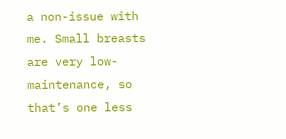a non-issue with me. Small breasts are very low-maintenance, so that’s one less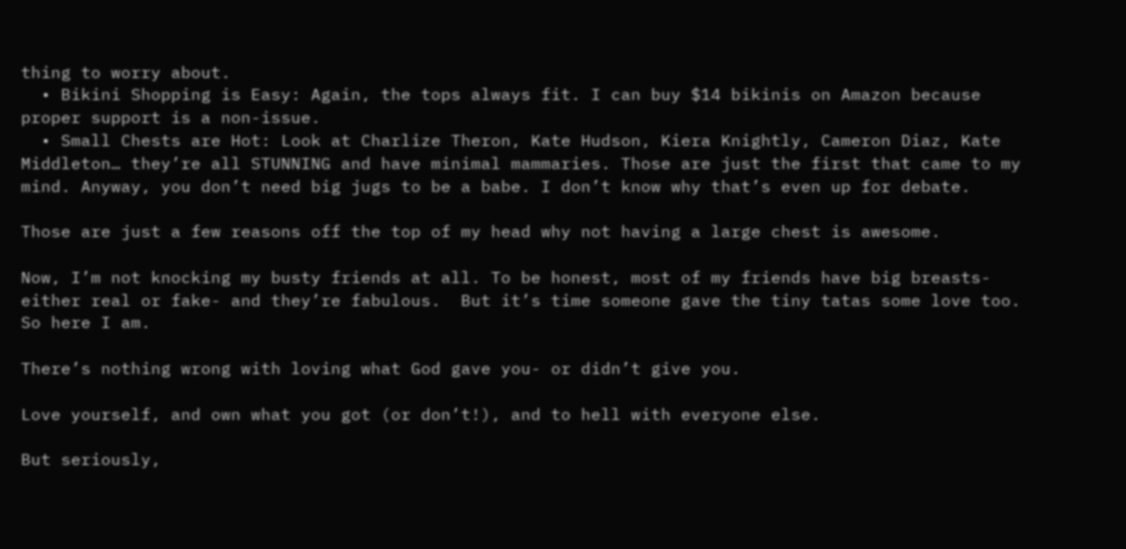thing to worry about.
  • Bikini Shopping is Easy: Again, the tops always fit. I can buy $14 bikinis on Amazon because proper support is a non-issue.
  • Small Chests are Hot: Look at Charlize Theron, Kate Hudson, Kiera Knightly, Cameron Diaz, Kate Middleton… they’re all STUNNING and have minimal mammaries. Those are just the first that came to my mind. Anyway, you don’t need big jugs to be a babe. I don’t know why that’s even up for debate.

Those are just a few reasons off the top of my head why not having a large chest is awesome.

Now, I’m not knocking my busty friends at all. To be honest, most of my friends have big breasts-either real or fake- and they’re fabulous.  But it’s time someone gave the tiny tatas some love too. So here I am.

There’s nothing wrong with loving what God gave you- or didn’t give you.

Love yourself, and own what you got (or don’t!), and to hell with everyone else.

But seriously,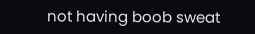not having boob sweat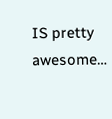IS pretty awesome…